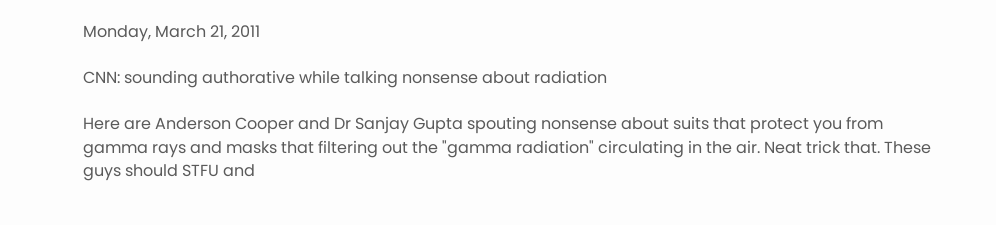Monday, March 21, 2011

CNN: sounding authorative while talking nonsense about radiation

Here are Anderson Cooper and Dr Sanjay Gupta spouting nonsense about suits that protect you from gamma rays and masks that filtering out the "gamma radiation" circulating in the air. Neat trick that. These guys should STFU and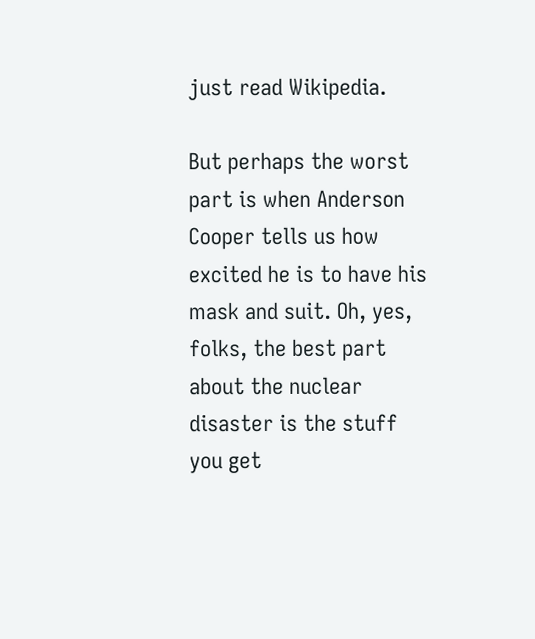just read Wikipedia.

But perhaps the worst part is when Anderson Cooper tells us how excited he is to have his mask and suit. Oh, yes, folks, the best part about the nuclear disaster is the stuff you get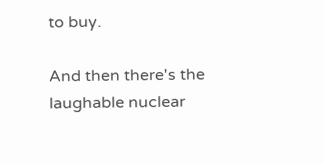to buy.

And then there's the laughable nuclear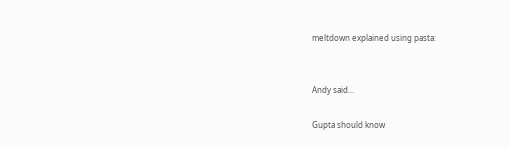meltdown explained using pasta:


Andy said...

Gupta should know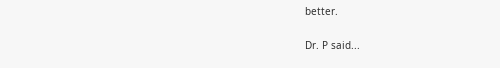better.

Dr. P said...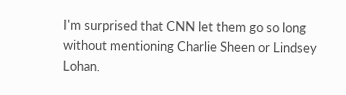I'm surprised that CNN let them go so long without mentioning Charlie Sheen or Lindsey Lohan.